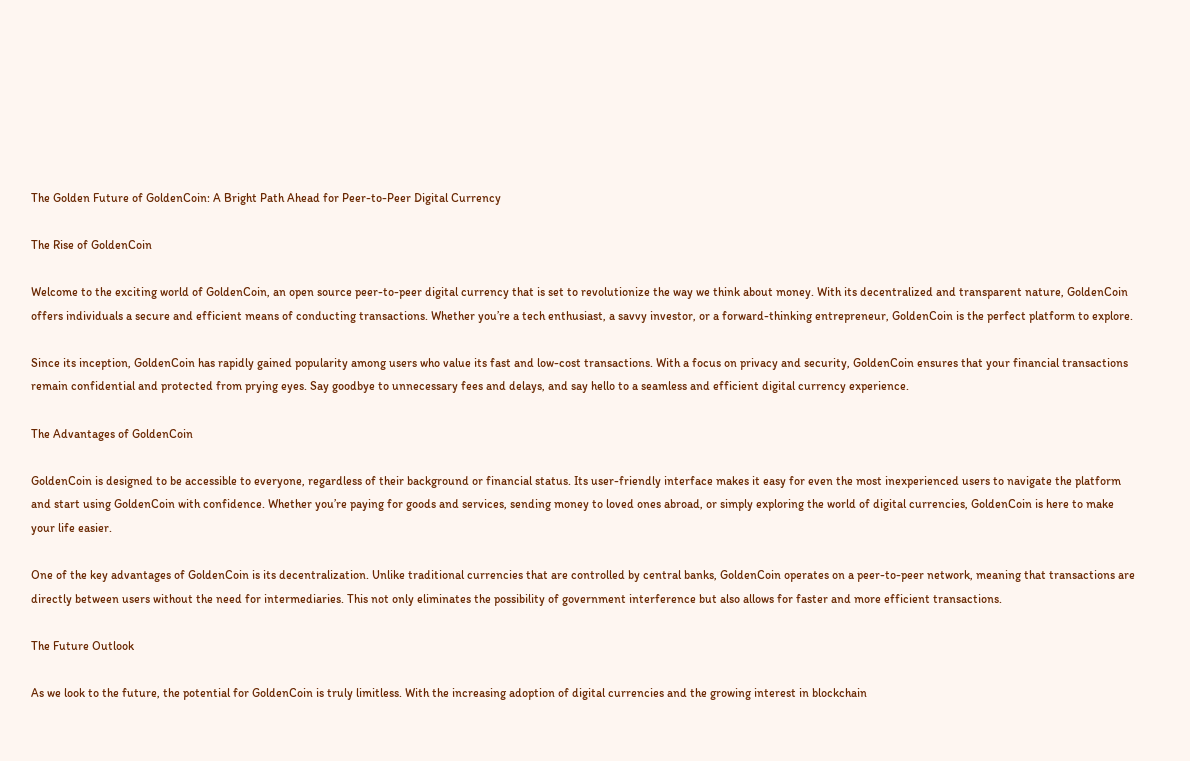The Golden Future of GoldenCoin: A Bright Path Ahead for Peer-to-Peer Digital Currency

The Rise of GoldenCoin

Welcome to the exciting world of GoldenCoin, an open source peer-to-peer digital currency that is set to revolutionize the way we think about money. With its decentralized and transparent nature, GoldenCoin offers individuals a secure and efficient means of conducting transactions. Whether you’re a tech enthusiast, a savvy investor, or a forward-thinking entrepreneur, GoldenCoin is the perfect platform to explore.

Since its inception, GoldenCoin has rapidly gained popularity among users who value its fast and low-cost transactions. With a focus on privacy and security, GoldenCoin ensures that your financial transactions remain confidential and protected from prying eyes. Say goodbye to unnecessary fees and delays, and say hello to a seamless and efficient digital currency experience.

The Advantages of GoldenCoin

GoldenCoin is designed to be accessible to everyone, regardless of their background or financial status. Its user-friendly interface makes it easy for even the most inexperienced users to navigate the platform and start using GoldenCoin with confidence. Whether you’re paying for goods and services, sending money to loved ones abroad, or simply exploring the world of digital currencies, GoldenCoin is here to make your life easier.

One of the key advantages of GoldenCoin is its decentralization. Unlike traditional currencies that are controlled by central banks, GoldenCoin operates on a peer-to-peer network, meaning that transactions are directly between users without the need for intermediaries. This not only eliminates the possibility of government interference but also allows for faster and more efficient transactions.

The Future Outlook

As we look to the future, the potential for GoldenCoin is truly limitless. With the increasing adoption of digital currencies and the growing interest in blockchain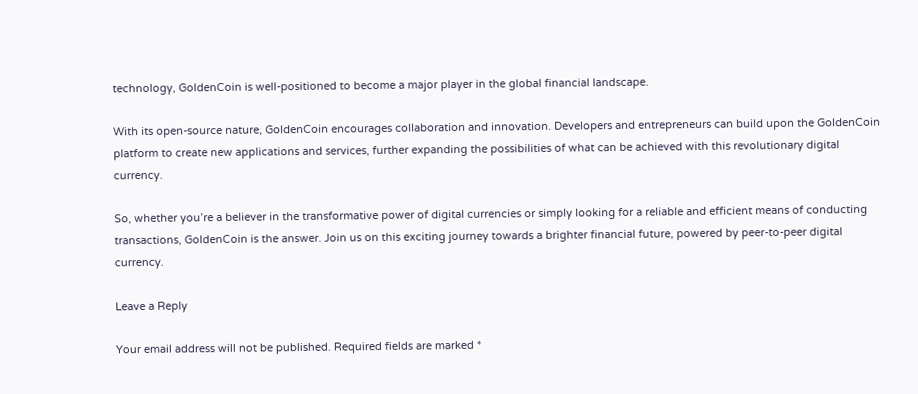technology, GoldenCoin is well-positioned to become a major player in the global financial landscape.

With its open-source nature, GoldenCoin encourages collaboration and innovation. Developers and entrepreneurs can build upon the GoldenCoin platform to create new applications and services, further expanding the possibilities of what can be achieved with this revolutionary digital currency.

So, whether you’re a believer in the transformative power of digital currencies or simply looking for a reliable and efficient means of conducting transactions, GoldenCoin is the answer. Join us on this exciting journey towards a brighter financial future, powered by peer-to-peer digital currency.

Leave a Reply

Your email address will not be published. Required fields are marked *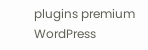plugins premium WordPress